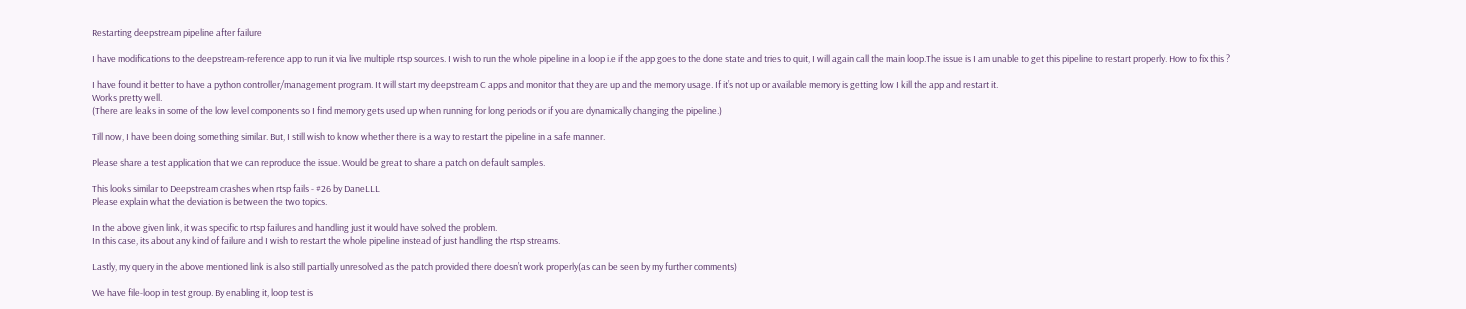Restarting deepstream pipeline after failure

I have modifications to the deepstream-reference app to run it via live multiple rtsp sources. I wish to run the whole pipeline in a loop i.e if the app goes to the done state and tries to quit, I will again call the main loop.The issue is I am unable to get this pipeline to restart properly. How to fix this ?

I have found it better to have a python controller/management program. It will start my deepstream C apps and monitor that they are up and the memory usage. If it’s not up or available memory is getting low I kill the app and restart it.
Works pretty well.
(There are leaks in some of the low level components so I find memory gets used up when running for long periods or if you are dynamically changing the pipeline.)

Till now, I have been doing something similar. But, I still wish to know whether there is a way to restart the pipeline in a safe manner.

Please share a test application that we can reproduce the issue. Would be great to share a patch on default samples.

This looks similar to Deepstream crashes when rtsp fails - #26 by DaneLLL
Please explain what the deviation is between the two topics.

In the above given link, it was specific to rtsp failures and handling just it would have solved the problem.
In this case, its about any kind of failure and I wish to restart the whole pipeline instead of just handling the rtsp streams.

Lastly, my query in the above mentioned link is also still partially unresolved as the patch provided there doesn’t work properly(as can be seen by my further comments)

We have file-loop in test group. By enabling it, loop test is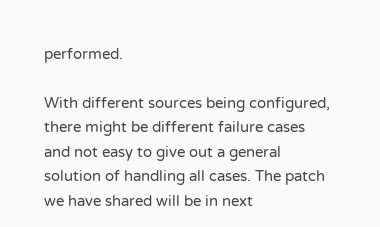performed.

With different sources being configured, there might be different failure cases and not easy to give out a general solution of handling all cases. The patch we have shared will be in next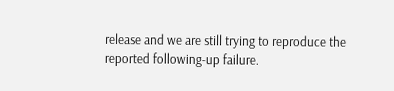release and we are still trying to reproduce the reported following-up failure.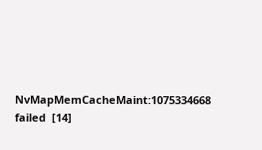NvMapMemCacheMaint:1075334668 failed  [14]